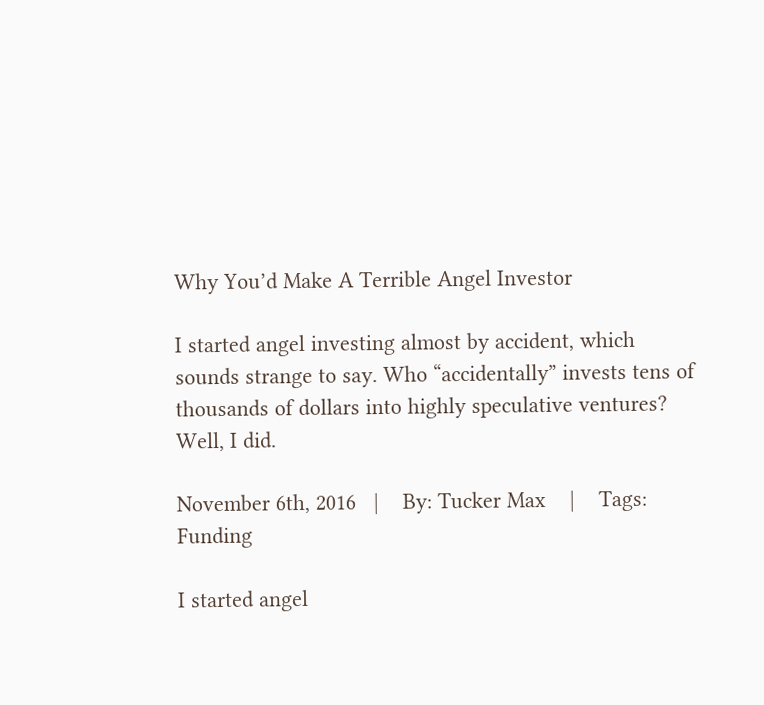Why You’d Make A Terrible Angel Investor

I started angel investing almost by accident, which sounds strange to say. Who “accidentally” invests tens of thousands of dollars into highly speculative ventures? Well, I did.

November 6th, 2016   |    By: Tucker Max    |    Tags: Funding

I started angel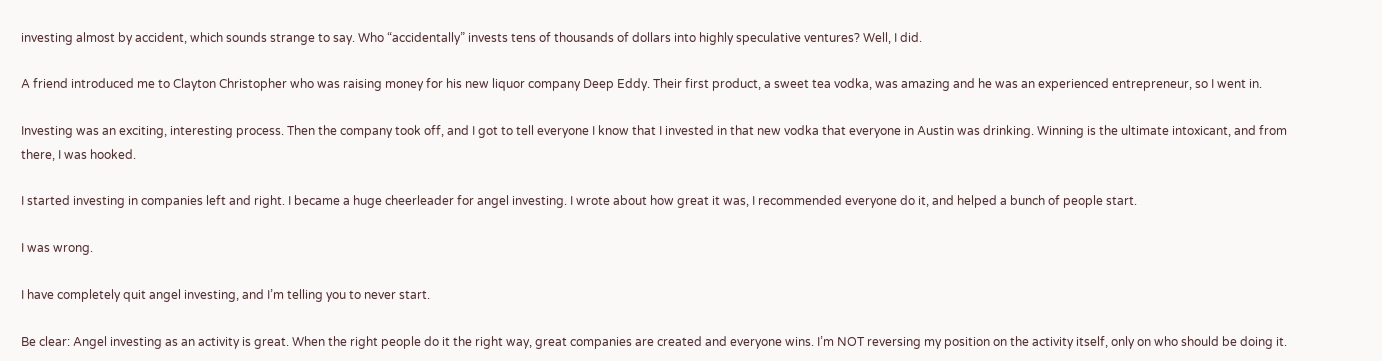investing almost by accident, which sounds strange to say. Who “accidentally” invests tens of thousands of dollars into highly speculative ventures? Well, I did.

A friend introduced me to Clayton Christopher who was raising money for his new liquor company Deep Eddy. Their first product, a sweet tea vodka, was amazing and he was an experienced entrepreneur, so I went in.

Investing was an exciting, interesting process. Then the company took off, and I got to tell everyone I know that I invested in that new vodka that everyone in Austin was drinking. Winning is the ultimate intoxicant, and from there, I was hooked.

I started investing in companies left and right. I became a huge cheerleader for angel investing. I wrote about how great it was, I recommended everyone do it, and helped a bunch of people start.

I was wrong.

I have completely quit angel investing, and I’m telling you to never start.

Be clear: Angel investing as an activity is great. When the right people do it the right way, great companies are created and everyone wins. I’m NOT reversing my position on the activity itself, only on who should be doing it.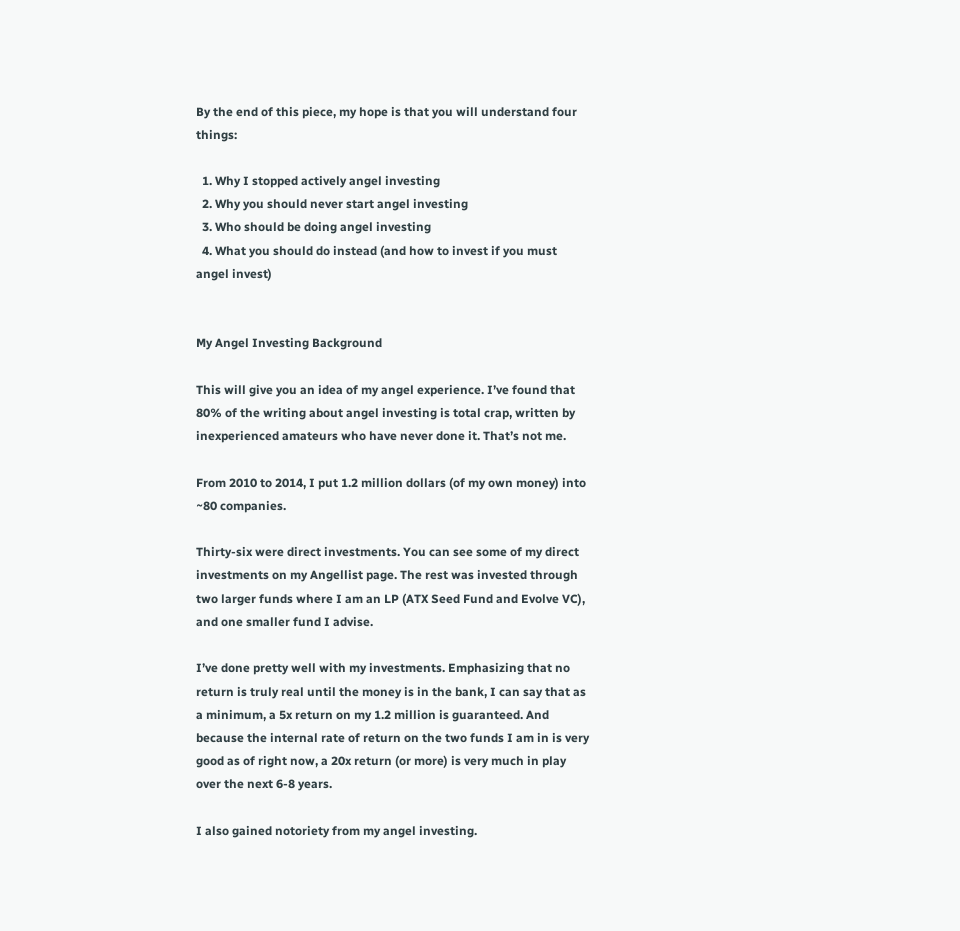By the end of this piece, my hope is that you will understand four things:

  1. Why I stopped actively angel investing
  2. Why you should never start angel investing
  3. Who should be doing angel investing
  4. What you should do instead (and how to invest if you must angel invest)


My Angel Investing Background

This will give you an idea of my angel experience. I’ve found that 80% of the writing about angel investing is total crap, written by inexperienced amateurs who have never done it. That’s not me.

From 2010 to 2014, I put 1.2 million dollars (of my own money) into ~80 companies.

Thirty-six were direct investments. You can see some of my direct investments on my Angellist page. The rest was invested through two larger funds where I am an LP (ATX Seed Fund and Evolve VC), and one smaller fund I advise.

I’ve done pretty well with my investments. Emphasizing that no return is truly real until the money is in the bank, I can say that as a minimum, a 5x return on my 1.2 million is guaranteed. And because the internal rate of return on the two funds I am in is very good as of right now, a 20x return (or more) is very much in play over the next 6-8 years.

I also gained notoriety from my angel investing.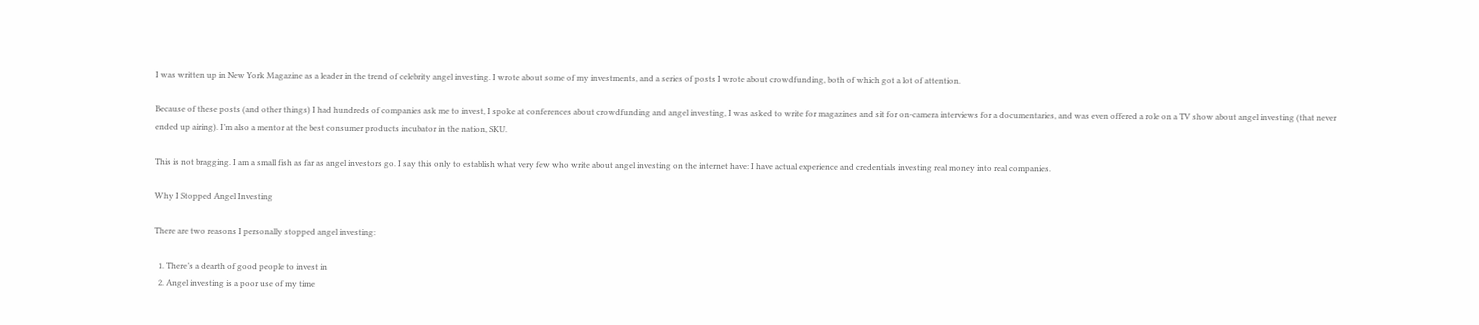I was written up in New York Magazine as a leader in the trend of celebrity angel investing. I wrote about some of my investments, and a series of posts I wrote about crowdfunding, both of which got a lot of attention.

Because of these posts (and other things) I had hundreds of companies ask me to invest, I spoke at conferences about crowdfunding and angel investing, I was asked to write for magazines and sit for on-camera interviews for a documentaries, and was even offered a role on a TV show about angel investing (that never ended up airing). I’m also a mentor at the best consumer products incubator in the nation, SKU.

This is not bragging. I am a small fish as far as angel investors go. I say this only to establish what very few who write about angel investing on the internet have: I have actual experience and credentials investing real money into real companies.

Why I Stopped Angel Investing

There are two reasons I personally stopped angel investing:

  1. There’s a dearth of good people to invest in
  2. Angel investing is a poor use of my time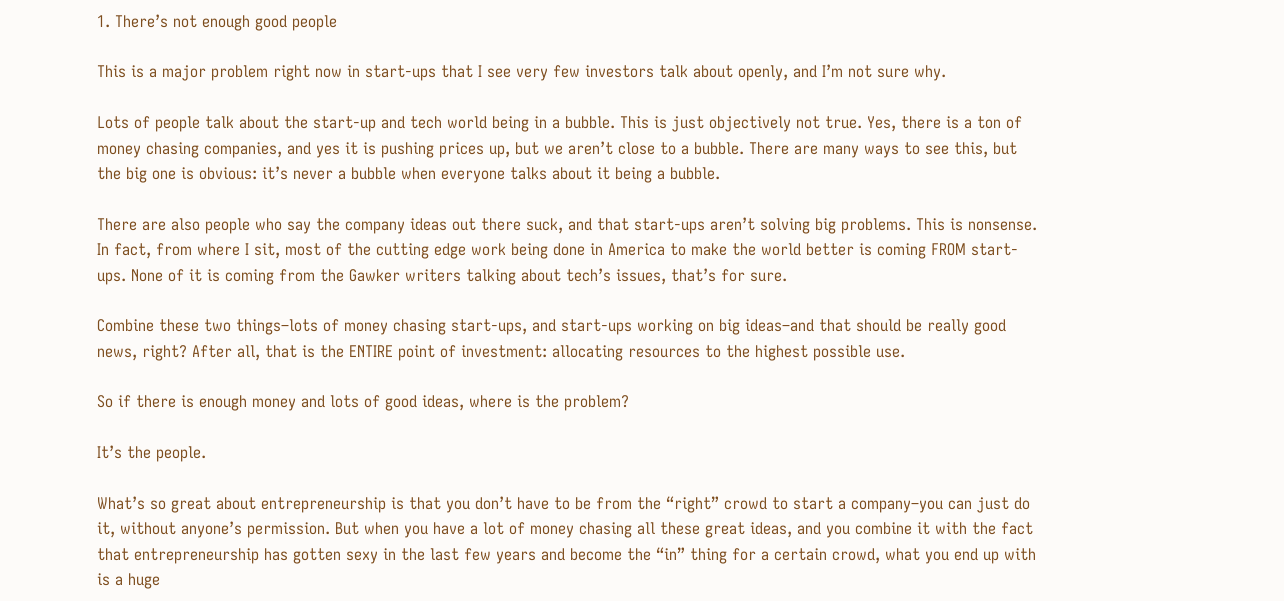1. There’s not enough good people

This is a major problem right now in start-ups that I see very few investors talk about openly, and I’m not sure why.

Lots of people talk about the start-up and tech world being in a bubble. This is just objectively not true. Yes, there is a ton of money chasing companies, and yes it is pushing prices up, but we aren’t close to a bubble. There are many ways to see this, but the big one is obvious: it’s never a bubble when everyone talks about it being a bubble.

There are also people who say the company ideas out there suck, and that start-ups aren’t solving big problems. This is nonsense. In fact, from where I sit, most of the cutting edge work being done in America to make the world better is coming FROM start-ups. None of it is coming from the Gawker writers talking about tech’s issues, that’s for sure.

Combine these two things–lots of money chasing start-ups, and start-ups working on big ideas–and that should be really good news, right? After all, that is the ENTIRE point of investment: allocating resources to the highest possible use.

So if there is enough money and lots of good ideas, where is the problem?

It’s the people.

What’s so great about entrepreneurship is that you don’t have to be from the “right” crowd to start a company–you can just do it, without anyone’s permission. But when you have a lot of money chasing all these great ideas, and you combine it with the fact that entrepreneurship has gotten sexy in the last few years and become the “in” thing for a certain crowd, what you end up with is a huge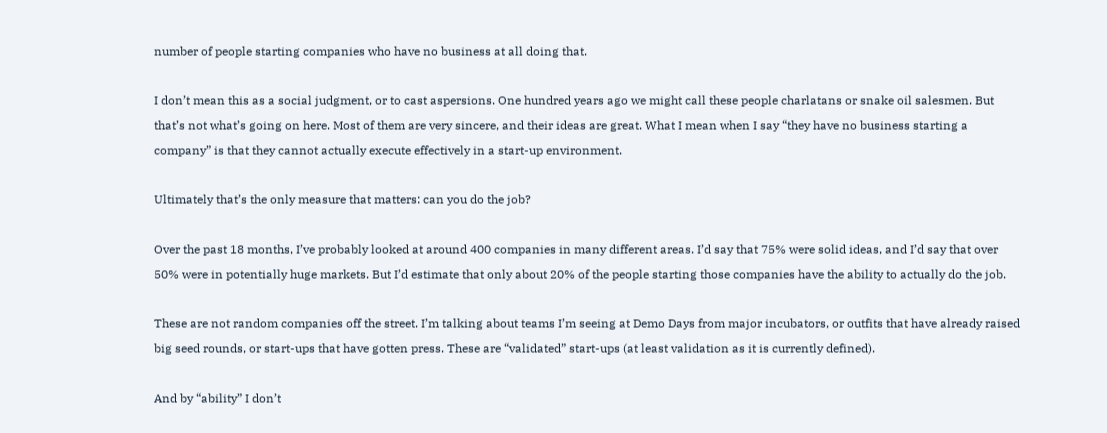number of people starting companies who have no business at all doing that.

I don’t mean this as a social judgment, or to cast aspersions. One hundred years ago we might call these people charlatans or snake oil salesmen. But that’s not what’s going on here. Most of them are very sincere, and their ideas are great. What I mean when I say “they have no business starting a company” is that they cannot actually execute effectively in a start-up environment.

Ultimately that’s the only measure that matters: can you do the job?

Over the past 18 months, I’ve probably looked at around 400 companies in many different areas. I’d say that 75% were solid ideas, and I’d say that over 50% were in potentially huge markets. But I’d estimate that only about 20% of the people starting those companies have the ability to actually do the job.

These are not random companies off the street. I’m talking about teams I’m seeing at Demo Days from major incubators, or outfits that have already raised big seed rounds, or start-ups that have gotten press. These are “validated” start-ups (at least validation as it is currently defined).

And by “ability” I don’t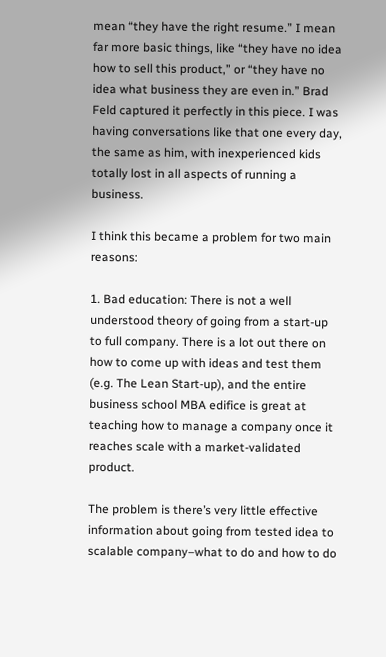mean “they have the right resume.” I mean far more basic things, like “they have no idea how to sell this product,” or “they have no idea what business they are even in.” Brad Feld captured it perfectly in this piece. I was having conversations like that one every day, the same as him, with inexperienced kids totally lost in all aspects of running a business.

I think this became a problem for two main reasons:

1. Bad education: There is not a well understood theory of going from a start-up to full company. There is a lot out there on how to come up with ideas and test them (e.g. The Lean Start-up), and the entire business school MBA edifice is great at teaching how to manage a company once it reaches scale with a market-validated product.

The problem is there’s very little effective information about going from tested idea to scalable company–what to do and how to do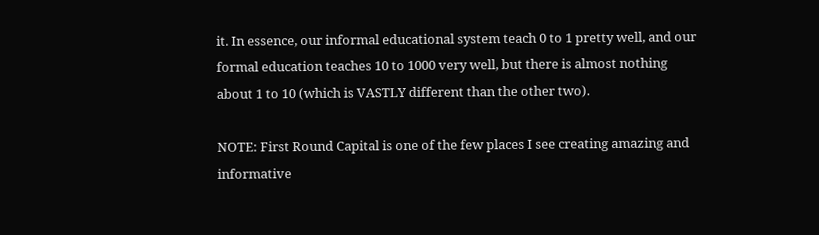it. In essence, our informal educational system teach 0 to 1 pretty well, and our formal education teaches 10 to 1000 very well, but there is almost nothing about 1 to 10 (which is VASTLY different than the other two).

NOTE: First Round Capital is one of the few places I see creating amazing and informative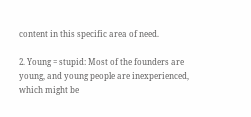content in this specific area of need.

2. Young = stupid: Most of the founders are young, and young people are inexperienced, which might be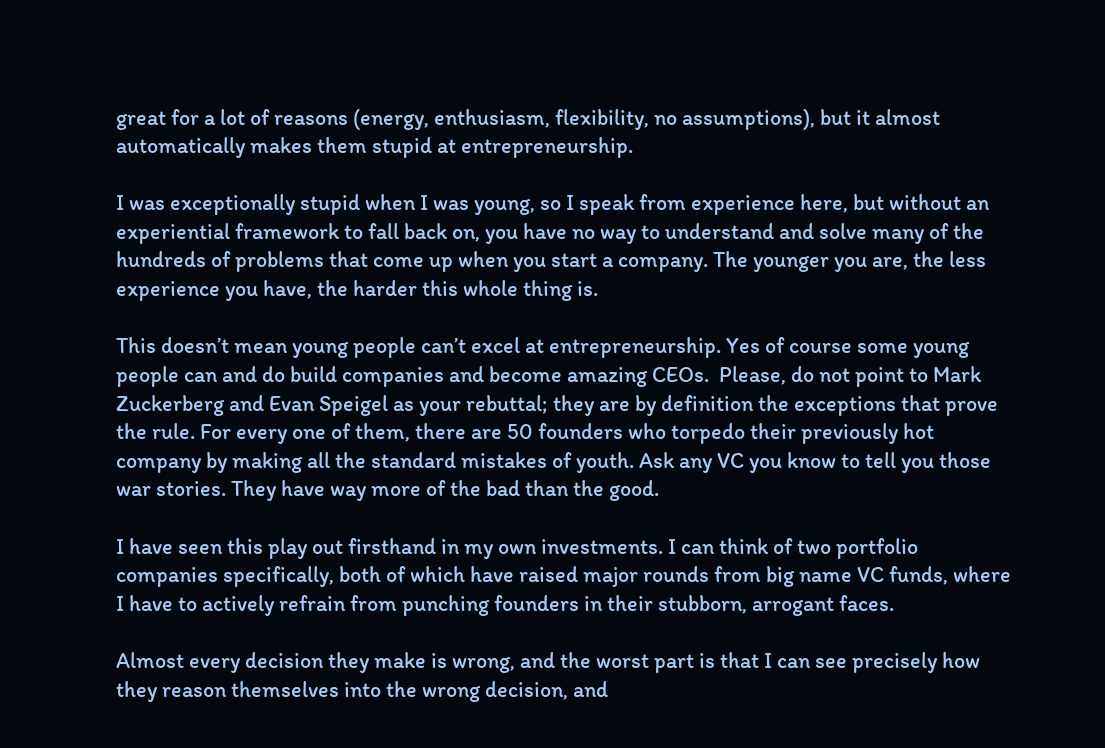great for a lot of reasons (energy, enthusiasm, flexibility, no assumptions), but it almost automatically makes them stupid at entrepreneurship.

I was exceptionally stupid when I was young, so I speak from experience here, but without an experiential framework to fall back on, you have no way to understand and solve many of the hundreds of problems that come up when you start a company. The younger you are, the less experience you have, the harder this whole thing is.

This doesn’t mean young people can’t excel at entrepreneurship. Yes of course some young people can and do build companies and become amazing CEOs.  Please, do not point to Mark Zuckerberg and Evan Speigel as your rebuttal; they are by definition the exceptions that prove the rule. For every one of them, there are 50 founders who torpedo their previously hot company by making all the standard mistakes of youth. Ask any VC you know to tell you those war stories. They have way more of the bad than the good.

I have seen this play out firsthand in my own investments. I can think of two portfolio companies specifically, both of which have raised major rounds from big name VC funds, where I have to actively refrain from punching founders in their stubborn, arrogant faces.

Almost every decision they make is wrong, and the worst part is that I can see precisely how they reason themselves into the wrong decision, and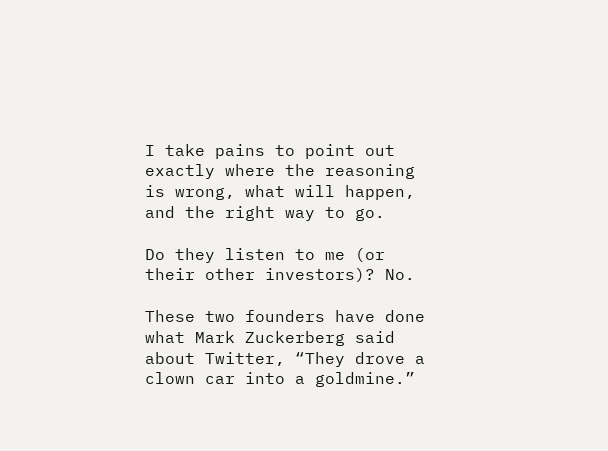I take pains to point out exactly where the reasoning is wrong, what will happen, and the right way to go.

Do they listen to me (or their other investors)? No.

These two founders have done what Mark Zuckerberg said about Twitter, “They drove a clown car into a goldmine.”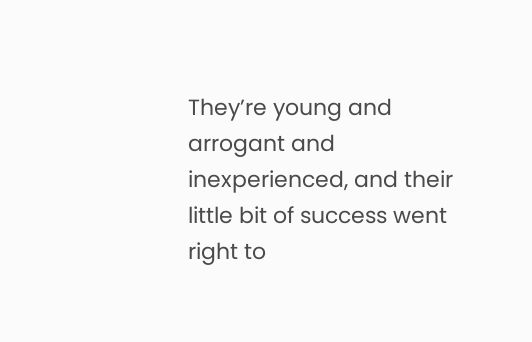They’re young and arrogant and inexperienced, and their little bit of success went right to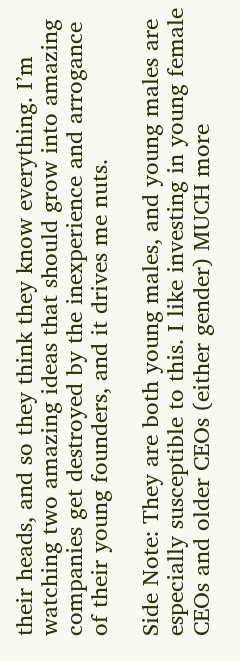their heads, and so they think they know everything. I’m watching two amazing ideas that should grow into amazing companies get destroyed by the inexperience and arrogance of their young founders, and it drives me nuts.

Side Note: They are both young males, and young males are especially susceptible to this. I like investing in young female CEOs and older CEOs (either gender) MUCH more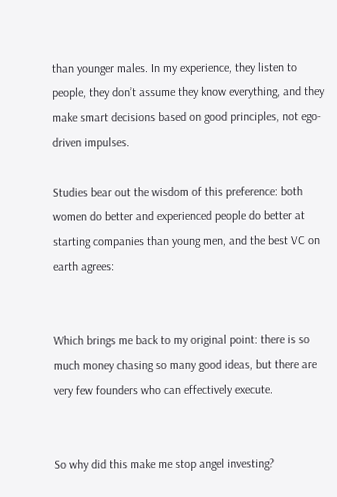than younger males. In my experience, they listen to people, they don’t assume they know everything, and they make smart decisions based on good principles, not ego-driven impulses.

Studies bear out the wisdom of this preference: both women do better and experienced people do better at starting companies than young men, and the best VC on earth agrees:


Which brings me back to my original point: there is so much money chasing so many good ideas, but there are very few founders who can effectively execute.


So why did this make me stop angel investing?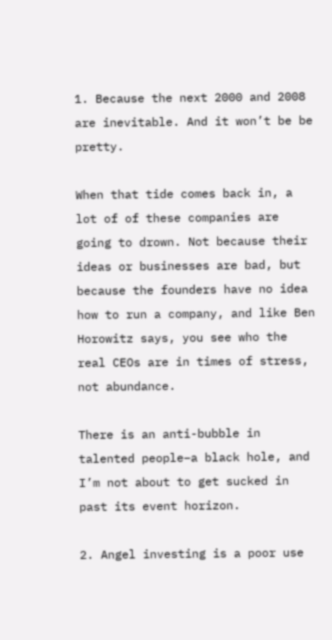1. Because the next 2000 and 2008 are inevitable. And it won’t be be pretty.

When that tide comes back in, a lot of of these companies are going to drown. Not because their ideas or businesses are bad, but because the founders have no idea how to run a company, and like Ben Horowitz says, you see who the real CEOs are in times of stress, not abundance.

There is an anti-bubble in talented people–a black hole, and I’m not about to get sucked in past its event horizon.

2. Angel investing is a poor use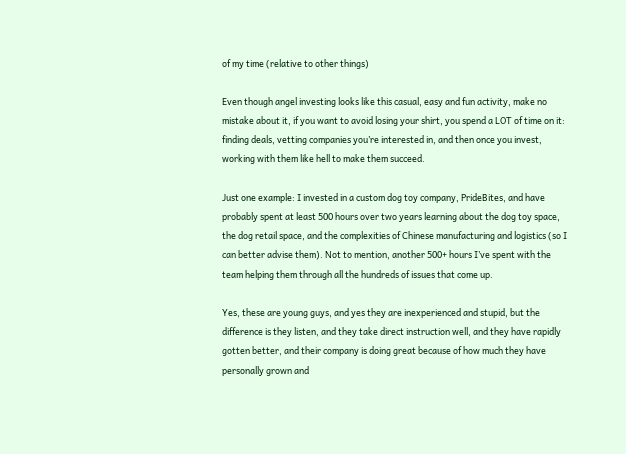of my time (relative to other things)

Even though angel investing looks like this casual, easy and fun activity, make no mistake about it, if you want to avoid losing your shirt, you spend a LOT of time on it: finding deals, vetting companies you’re interested in, and then once you invest, working with them like hell to make them succeed.

Just one example: I invested in a custom dog toy company, PrideBites, and have probably spent at least 500 hours over two years learning about the dog toy space, the dog retail space, and the complexities of Chinese manufacturing and logistics (so I can better advise them). Not to mention, another 500+ hours I’ve spent with the team helping them through all the hundreds of issues that come up.

Yes, these are young guys, and yes they are inexperienced and stupid, but the difference is they listen, and they take direct instruction well, and they have rapidly gotten better, and their company is doing great because of how much they have personally grown and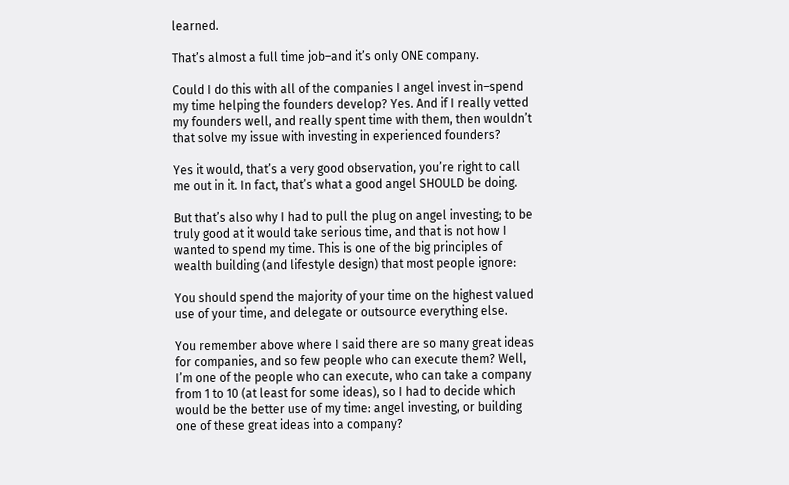learned.

That’s almost a full time job–and it’s only ONE company.

Could I do this with all of the companies I angel invest in–spend my time helping the founders develop? Yes. And if I really vetted my founders well, and really spent time with them, then wouldn’t that solve my issue with investing in experienced founders?

Yes it would, that’s a very good observation, you’re right to call me out in it. In fact, that’s what a good angel SHOULD be doing.

But that’s also why I had to pull the plug on angel investing; to be truly good at it would take serious time, and that is not how I wanted to spend my time. This is one of the big principles of wealth building (and lifestyle design) that most people ignore:

You should spend the majority of your time on the highest valued use of your time, and delegate or outsource everything else.

You remember above where I said there are so many great ideas for companies, and so few people who can execute them? Well, I’m one of the people who can execute, who can take a company from 1 to 10 (at least for some ideas), so I had to decide which would be the better use of my time: angel investing, or building one of these great ideas into a company?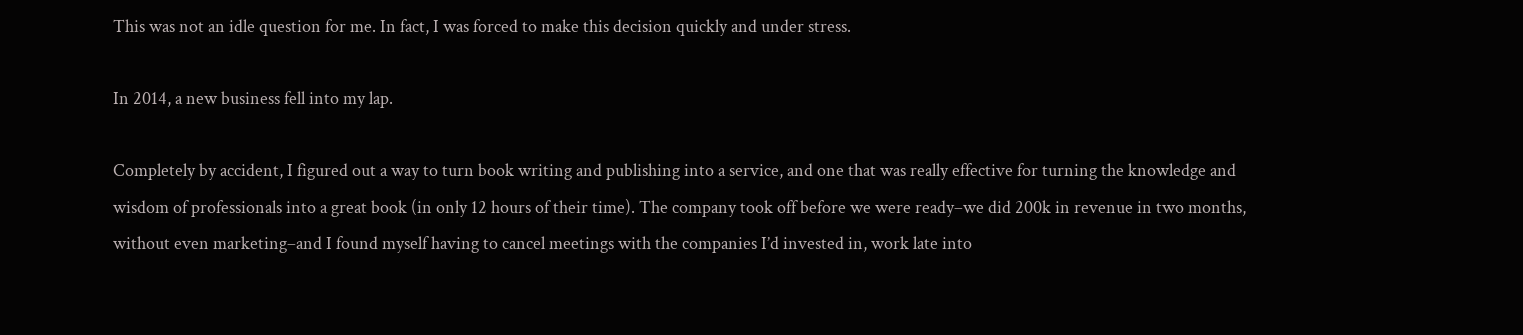This was not an idle question for me. In fact, I was forced to make this decision quickly and under stress.

In 2014, a new business fell into my lap.

Completely by accident, I figured out a way to turn book writing and publishing into a service, and one that was really effective for turning the knowledge and wisdom of professionals into a great book (in only 12 hours of their time). The company took off before we were ready–we did 200k in revenue in two months, without even marketing–and I found myself having to cancel meetings with the companies I’d invested in, work late into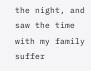the night, and saw the time with my family suffer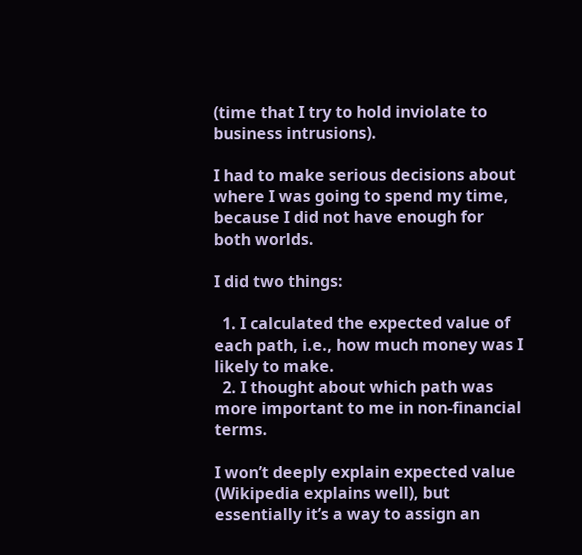(time that I try to hold inviolate to business intrusions).

I had to make serious decisions about where I was going to spend my time, because I did not have enough for both worlds.

I did two things:

  1. I calculated the expected value of each path, i.e., how much money was I likely to make.
  2. I thought about which path was more important to me in non-financial terms.

I won’t deeply explain expected value (Wikipedia explains well), but essentially it’s a way to assign an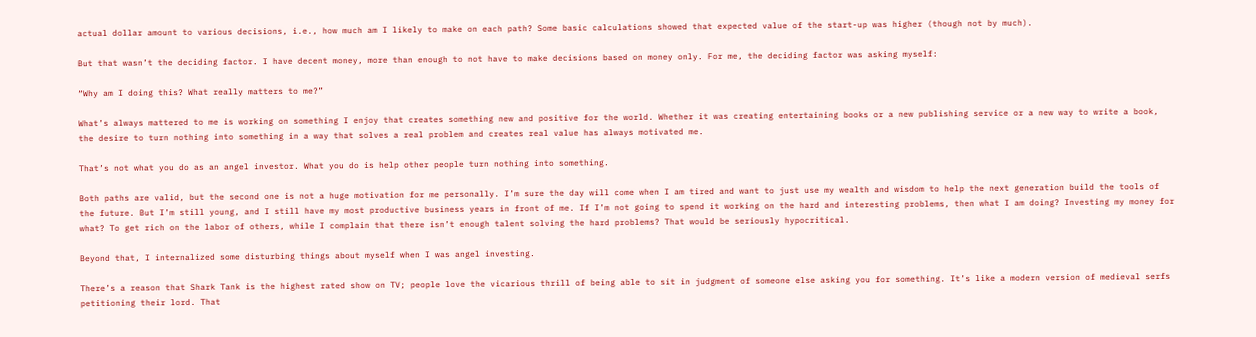actual dollar amount to various decisions, i.e., how much am I likely to make on each path? Some basic calculations showed that expected value of the start-up was higher (though not by much).

But that wasn’t the deciding factor. I have decent money, more than enough to not have to make decisions based on money only. For me, the deciding factor was asking myself:

“Why am I doing this? What really matters to me?”

What’s always mattered to me is working on something I enjoy that creates something new and positive for the world. Whether it was creating entertaining books or a new publishing service or a new way to write a book, the desire to turn nothing into something in a way that solves a real problem and creates real value has always motivated me.

That’s not what you do as an angel investor. What you do is help other people turn nothing into something.

Both paths are valid, but the second one is not a huge motivation for me personally. I’m sure the day will come when I am tired and want to just use my wealth and wisdom to help the next generation build the tools of the future. But I’m still young, and I still have my most productive business years in front of me. If I’m not going to spend it working on the hard and interesting problems, then what I am doing? Investing my money for what? To get rich on the labor of others, while I complain that there isn’t enough talent solving the hard problems? That would be seriously hypocritical.

Beyond that, I internalized some disturbing things about myself when I was angel investing.

There’s a reason that Shark Tank is the highest rated show on TV; people love the vicarious thrill of being able to sit in judgment of someone else asking you for something. It’s like a modern version of medieval serfs petitioning their lord. That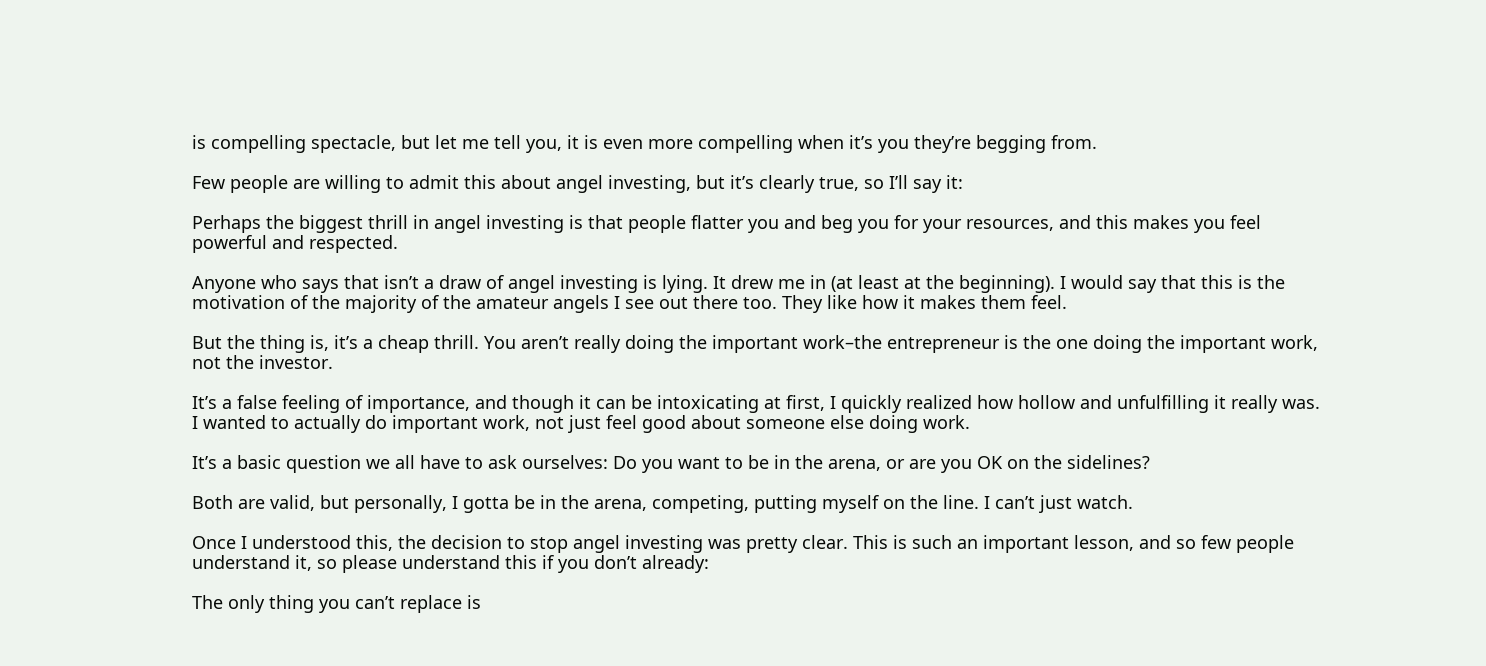is compelling spectacle, but let me tell you, it is even more compelling when it’s you they’re begging from.

Few people are willing to admit this about angel investing, but it’s clearly true, so I’ll say it:

Perhaps the biggest thrill in angel investing is that people flatter you and beg you for your resources, and this makes you feel powerful and respected.

Anyone who says that isn’t a draw of angel investing is lying. It drew me in (at least at the beginning). I would say that this is the motivation of the majority of the amateur angels I see out there too. They like how it makes them feel.

But the thing is, it’s a cheap thrill. You aren’t really doing the important work–the entrepreneur is the one doing the important work, not the investor.

It’s a false feeling of importance, and though it can be intoxicating at first, I quickly realized how hollow and unfulfilling it really was. I wanted to actually do important work, not just feel good about someone else doing work.

It’s a basic question we all have to ask ourselves: Do you want to be in the arena, or are you OK on the sidelines?

Both are valid, but personally, I gotta be in the arena, competing, putting myself on the line. I can’t just watch.

Once I understood this, the decision to stop angel investing was pretty clear. This is such an important lesson, and so few people understand it, so please understand this if you don’t already:

The only thing you can’t replace is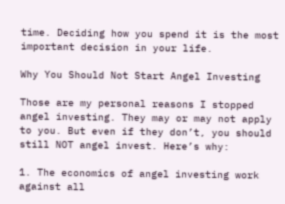time. Deciding how you spend it is the most important decision in your life.

Why You Should Not Start Angel Investing

Those are my personal reasons I stopped angel investing. They may or may not apply to you. But even if they don’t, you should still NOT angel invest. Here’s why:

1. The economics of angel investing work against all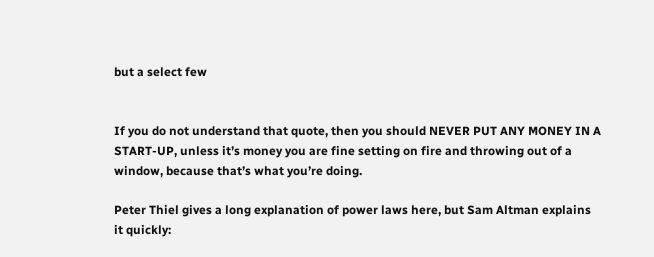but a select few


If you do not understand that quote, then you should NEVER PUT ANY MONEY IN A START-UP, unless it’s money you are fine setting on fire and throwing out of a window, because that’s what you’re doing.

Peter Thiel gives a long explanation of power laws here, but Sam Altman explains it quickly: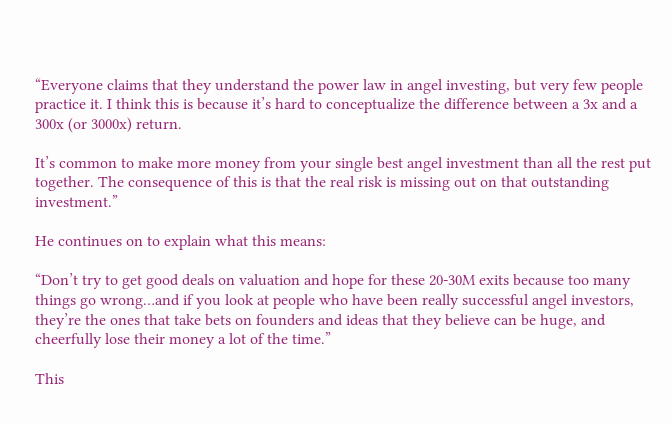“Everyone claims that they understand the power law in angel investing, but very few people practice it. I think this is because it’s hard to conceptualize the difference between a 3x and a 300x (or 3000x) return.

It’s common to make more money from your single best angel investment than all the rest put together. The consequence of this is that the real risk is missing out on that outstanding investment.”

He continues on to explain what this means:

“Don’t try to get good deals on valuation and hope for these 20-30M exits because too many things go wrong…and if you look at people who have been really successful angel investors, they’re the ones that take bets on founders and ideas that they believe can be huge, and cheerfully lose their money a lot of the time.”

This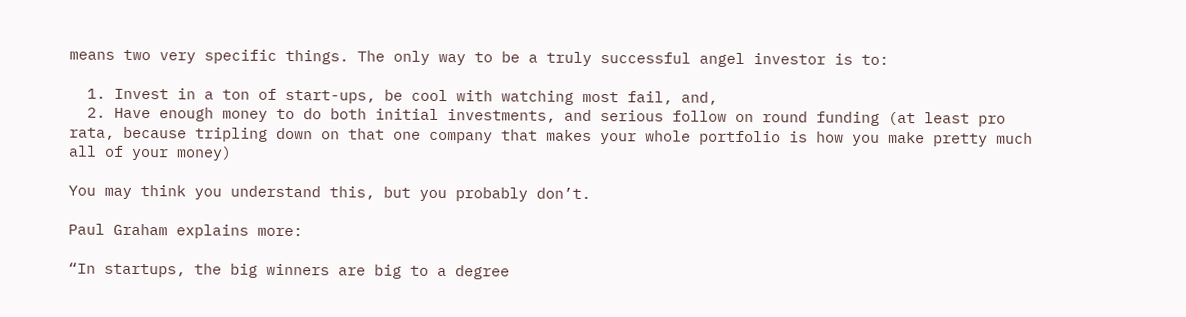means two very specific things. The only way to be a truly successful angel investor is to:

  1. Invest in a ton of start-ups, be cool with watching most fail, and,
  2. Have enough money to do both initial investments, and serious follow on round funding (at least pro rata, because tripling down on that one company that makes your whole portfolio is how you make pretty much all of your money)

You may think you understand this, but you probably don’t.

Paul Graham explains more:

“In startups, the big winners are big to a degree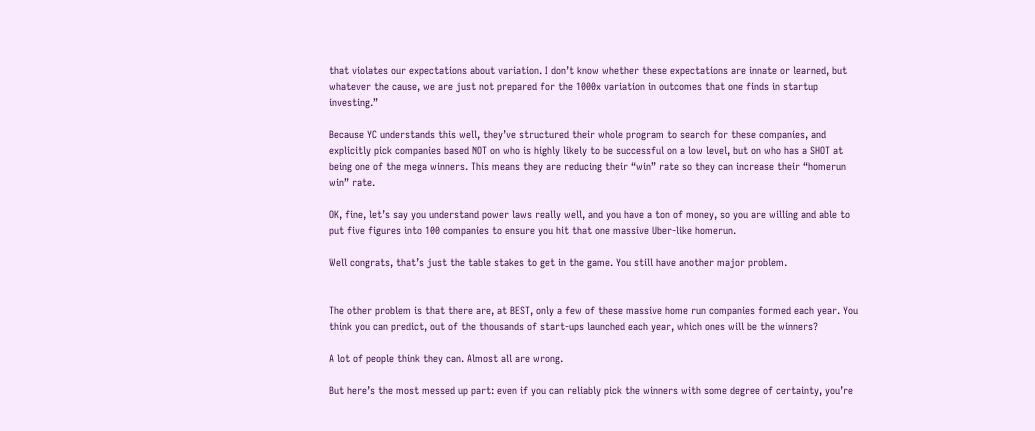that violates our expectations about variation. I don’t know whether these expectations are innate or learned, but whatever the cause, we are just not prepared for the 1000x variation in outcomes that one finds in startup investing.”

Because YC understands this well, they’ve structured their whole program to search for these companies, and explicitly pick companies based NOT on who is highly likely to be successful on a low level, but on who has a SHOT at being one of the mega winners. This means they are reducing their “win” rate so they can increase their “homerun win” rate.

OK, fine, let’s say you understand power laws really well, and you have a ton of money, so you are willing and able to put five figures into 100 companies to ensure you hit that one massive Uber-like homerun.

Well congrats, that’s just the table stakes to get in the game. You still have another major problem.


The other problem is that there are, at BEST, only a few of these massive home run companies formed each year. You think you can predict, out of the thousands of start-ups launched each year, which ones will be the winners?

A lot of people think they can. Almost all are wrong.

But here’s the most messed up part: even if you can reliably pick the winners with some degree of certainty, you’re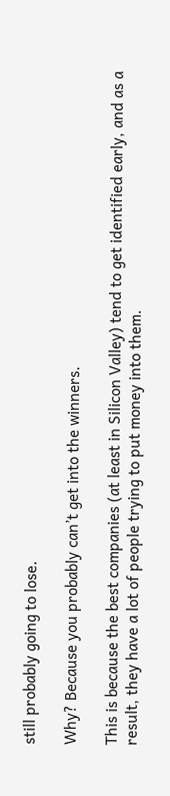still probably going to lose.

Why? Because you probably can’t get into the winners.

This is because the best companies (at least in Silicon Valley) tend to get identified early, and as a result, they have a lot of people trying to put money into them.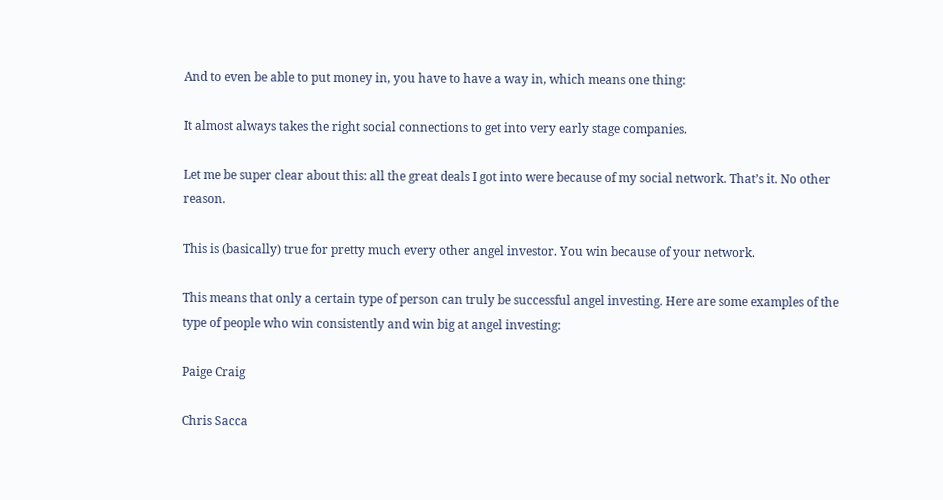And to even be able to put money in, you have to have a way in, which means one thing:

It almost always takes the right social connections to get into very early stage companies.

Let me be super clear about this: all the great deals I got into were because of my social network. That’s it. No other reason.

This is (basically) true for pretty much every other angel investor. You win because of your network.

This means that only a certain type of person can truly be successful angel investing. Here are some examples of the type of people who win consistently and win big at angel investing:

Paige Craig

Chris Sacca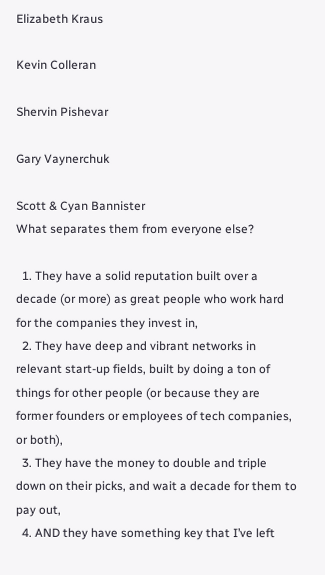Elizabeth Kraus

Kevin Colleran

Shervin Pishevar

Gary Vaynerchuk

Scott & Cyan Bannister
What separates them from everyone else?

  1. They have a solid reputation built over a decade (or more) as great people who work hard for the companies they invest in,
  2. They have deep and vibrant networks in relevant start-up fields, built by doing a ton of things for other people (or because they are former founders or employees of tech companies, or both),
  3. They have the money to double and triple down on their picks, and wait a decade for them to pay out,
  4. AND they have something key that I’ve left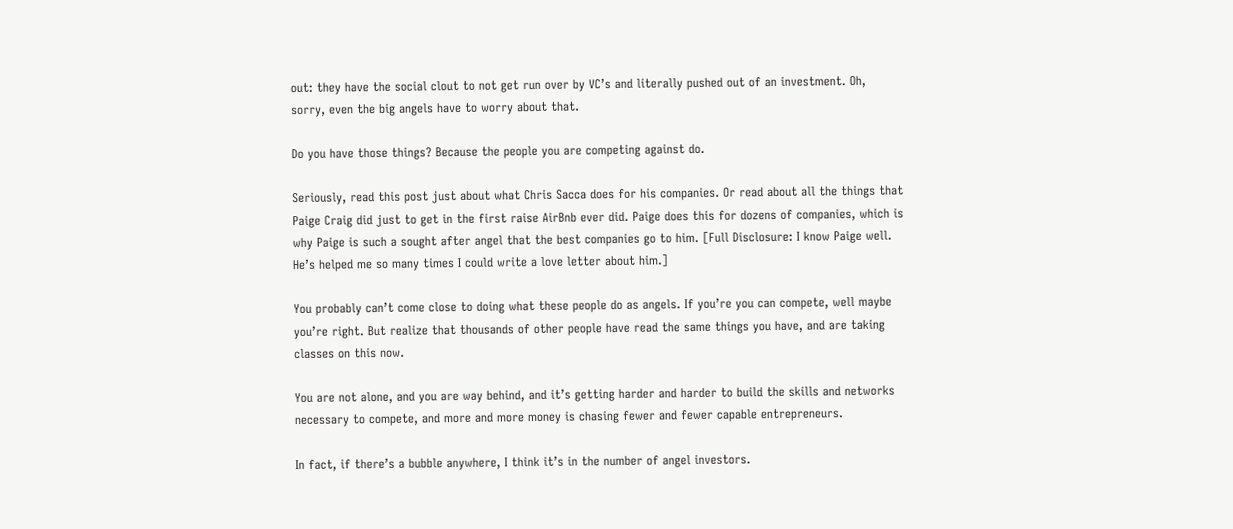out: they have the social clout to not get run over by VC’s and literally pushed out of an investment. Oh, sorry, even the big angels have to worry about that.

Do you have those things? Because the people you are competing against do.

Seriously, read this post just about what Chris Sacca does for his companies. Or read about all the things that Paige Craig did just to get in the first raise AirBnb ever did. Paige does this for dozens of companies, which is why Paige is such a sought after angel that the best companies go to him. [Full Disclosure: I know Paige well. He’s helped me so many times I could write a love letter about him.]

You probably can’t come close to doing what these people do as angels. If you’re you can compete, well maybe you’re right. But realize that thousands of other people have read the same things you have, and are taking classes on this now.

You are not alone, and you are way behind, and it’s getting harder and harder to build the skills and networks necessary to compete, and more and more money is chasing fewer and fewer capable entrepreneurs.

In fact, if there’s a bubble anywhere, I think it’s in the number of angel investors.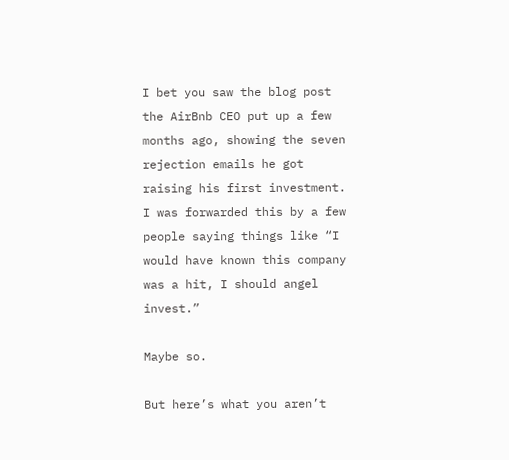I bet you saw the blog post the AirBnb CEO put up a few months ago, showing the seven rejection emails he got raising his first investment. I was forwarded this by a few people saying things like “I would have known this company was a hit, I should angel invest.”

Maybe so.

But here’s what you aren’t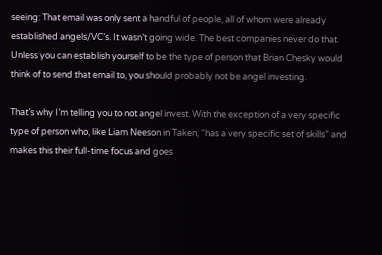seeing: That email was only sent a handful of people, all of whom were already established angels/VC’s. It wasn’t going wide. The best companies never do that. Unless you can establish yourself to be the type of person that Brian Chesky would think of to send that email to, you should probably not be angel investing.

That’s why I’m telling you to not angel invest. With the exception of a very specific type of person who, like Liam Neeson in Taken, “has a very specific set of skills” and makes this their full-time focus and goes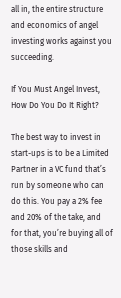all in, the entire structure and economics of angel investing works against you succeeding.

If You Must Angel Invest, How Do You Do It Right?

The best way to invest in start-ups is to be a Limited Partner in a VC fund that’s run by someone who can do this. You pay a 2% fee and 20% of the take, and for that, you’re buying all of those skills and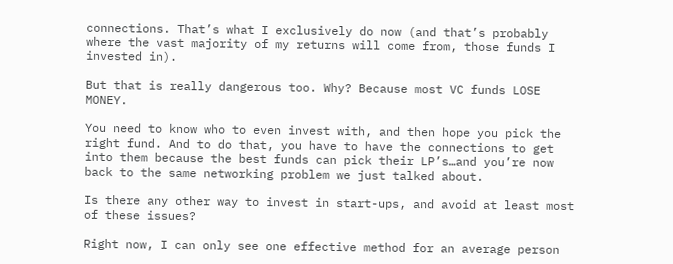connections. That’s what I exclusively do now (and that’s probably where the vast majority of my returns will come from, those funds I invested in).

But that is really dangerous too. Why? Because most VC funds LOSE MONEY.

You need to know who to even invest with, and then hope you pick the right fund. And to do that, you have to have the connections to get into them because the best funds can pick their LP’s…and you’re now back to the same networking problem we just talked about.

Is there any other way to invest in start-ups, and avoid at least most of these issues?

Right now, I can only see one effective method for an average person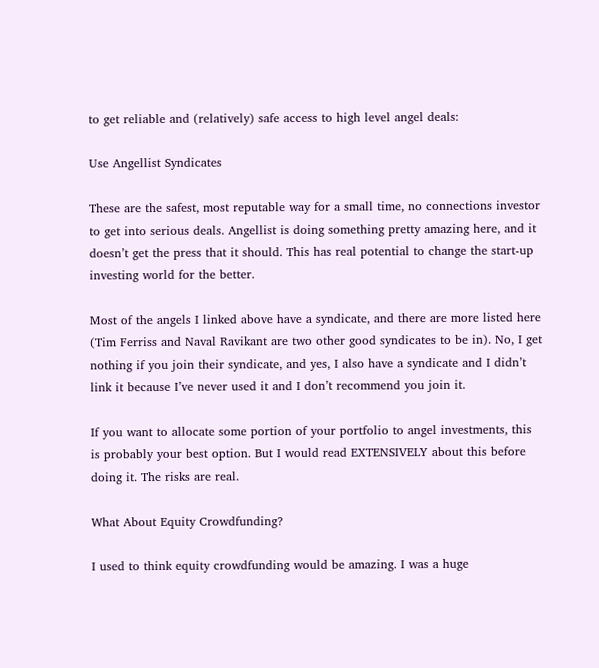to get reliable and (relatively) safe access to high level angel deals:

Use Angellist Syndicates

These are the safest, most reputable way for a small time, no connections investor to get into serious deals. Angellist is doing something pretty amazing here, and it doesn’t get the press that it should. This has real potential to change the start-up investing world for the better.

Most of the angels I linked above have a syndicate, and there are more listed here (Tim Ferriss and Naval Ravikant are two other good syndicates to be in). No, I get nothing if you join their syndicate, and yes, I also have a syndicate and I didn’t link it because I’ve never used it and I don’t recommend you join it.

If you want to allocate some portion of your portfolio to angel investments, this is probably your best option. But I would read EXTENSIVELY about this before doing it. The risks are real.

What About Equity Crowdfunding?

I used to think equity crowdfunding would be amazing. I was a huge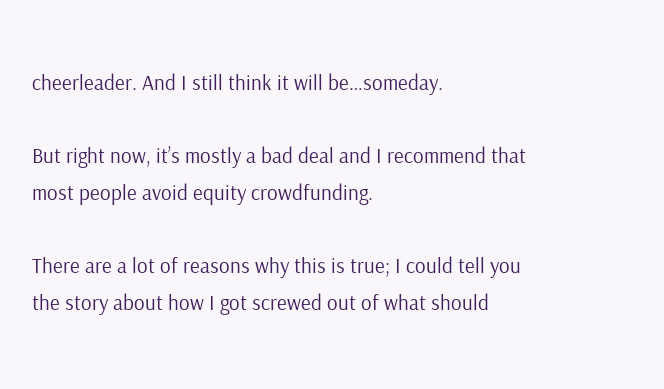cheerleader. And I still think it will be…someday.

But right now, it’s mostly a bad deal and I recommend that most people avoid equity crowdfunding.

There are a lot of reasons why this is true; I could tell you the story about how I got screwed out of what should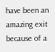have been an amazing exit because of a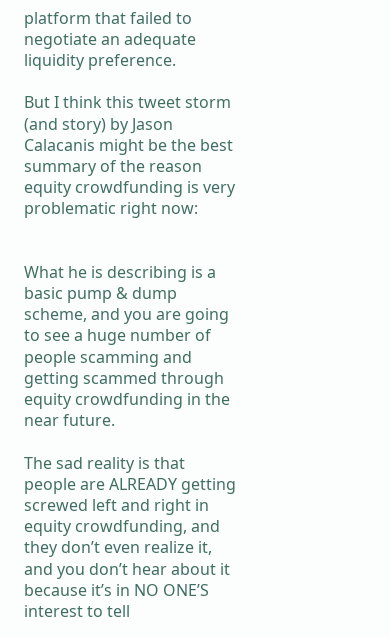platform that failed to negotiate an adequate liquidity preference.

But I think this tweet storm (and story) by Jason Calacanis might be the best summary of the reason equity crowdfunding is very problematic right now:


What he is describing is a basic pump & dump scheme, and you are going to see a huge number of people scamming and getting scammed through equity crowdfunding in the near future.

The sad reality is that people are ALREADY getting screwed left and right in equity crowdfunding, and they don’t even realize it, and you don’t hear about it because it’s in NO ONE’S interest to tell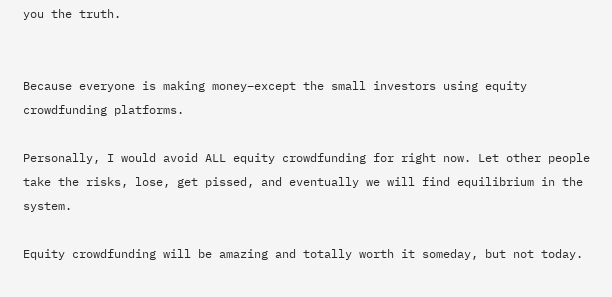you the truth.


Because everyone is making money–except the small investors using equity crowdfunding platforms.

Personally, I would avoid ALL equity crowdfunding for right now. Let other people take the risks, lose, get pissed, and eventually we will find equilibrium in the system.

Equity crowdfunding will be amazing and totally worth it someday, but not today.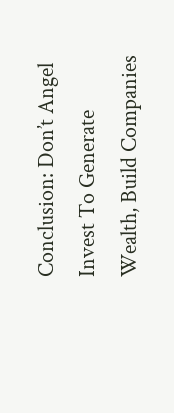Conclusion: Don’t Angel Invest To Generate Wealth, Build Companies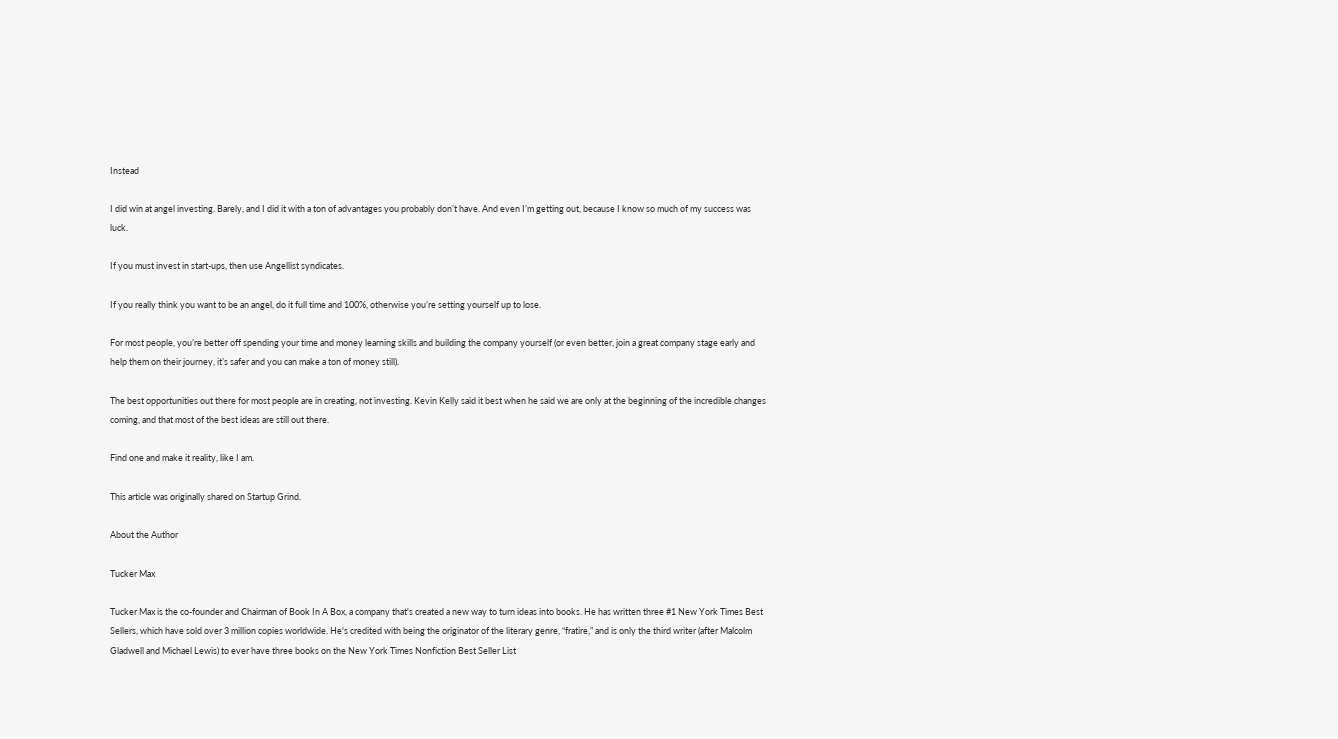Instead

I did win at angel investing. Barely, and I did it with a ton of advantages you probably don’t have. And even I’m getting out, because I know so much of my success was luck.

If you must invest in start-ups, then use Angellist syndicates.

If you really think you want to be an angel, do it full time and 100%, otherwise you’re setting yourself up to lose.

For most people, you’re better off spending your time and money learning skills and building the company yourself (or even better, join a great company stage early and help them on their journey, it’s safer and you can make a ton of money still).

The best opportunities out there for most people are in creating, not investing. Kevin Kelly said it best when he said we are only at the beginning of the incredible changes coming, and that most of the best ideas are still out there.

Find one and make it reality, like I am.

This article was originally shared on Startup Grind.

About the Author

Tucker Max

Tucker Max is the co-founder and Chairman of Book In A Box, a company that's created a new way to turn ideas into books. He has written three #1 New York Times Best Sellers, which have sold over 3 million copies worldwide. He's credited with being the originator of the literary genre, “fratire,” and is only the third writer (after Malcolm Gladwell and Michael Lewis) to ever have three books on the New York Times Nonfiction Best Seller List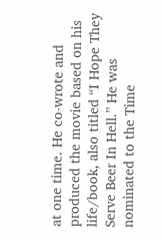at one time. He co-wrote and produced the movie based on his life/book, also titled “I Hope They Serve Beer In Hell.” He was nominated to the Time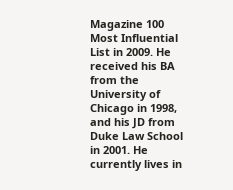Magazine 100 Most Influential List in 2009. He received his BA from the University of Chicago in 1998, and his JD from Duke Law School in 2001. He currently lives in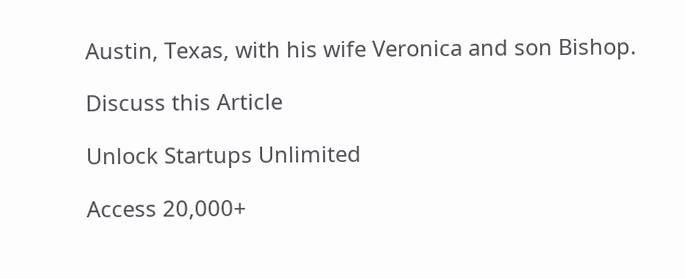Austin, Texas, with his wife Veronica and son Bishop.

Discuss this Article

Unlock Startups Unlimited

Access 20,000+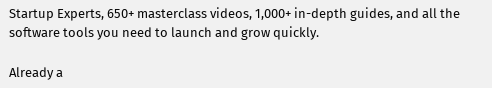Startup Experts, 650+ masterclass videos, 1,000+ in-depth guides, and all the software tools you need to launch and grow quickly.

Already a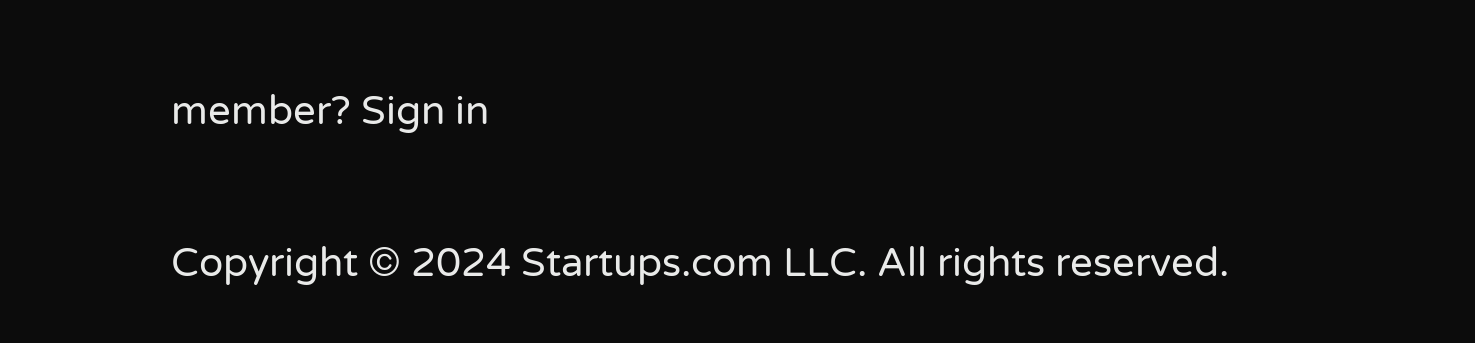member? Sign in

Copyright © 2024 Startups.com LLC. All rights reserved.